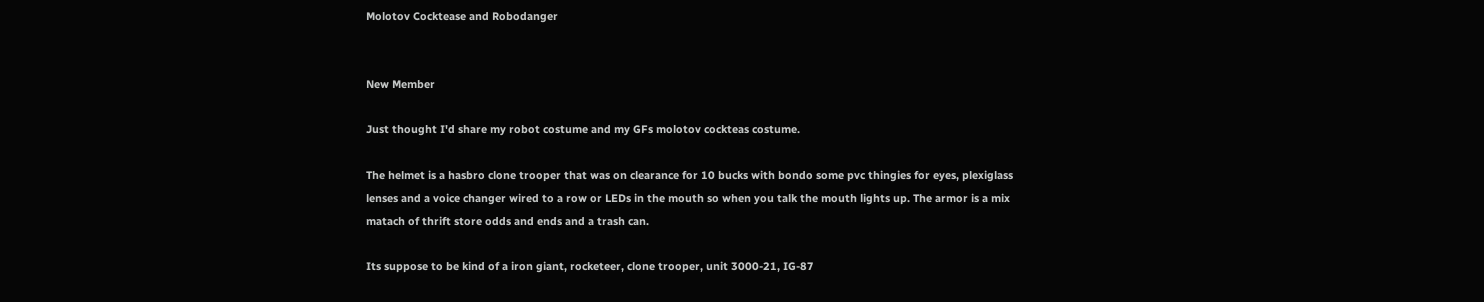Molotov Cocktease and Robodanger


New Member

Just thought I'd share my robot costume and my GFs molotov cockteas costume.

The helmet is a hasbro clone trooper that was on clearance for 10 bucks with bondo some pvc thingies for eyes, plexiglass lenses and a voice changer wired to a row or LEDs in the mouth so when you talk the mouth lights up. The armor is a mix matach of thrift store odds and ends and a trash can.

Its suppose to be kind of a iron giant, rocketeer, clone trooper, unit 3000-21, IG-87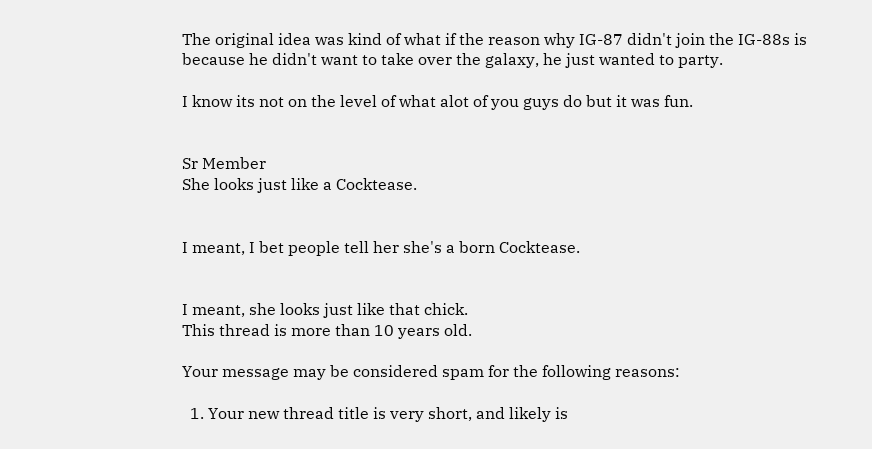The original idea was kind of what if the reason why IG-87 didn't join the IG-88s is because he didn't want to take over the galaxy, he just wanted to party.

I know its not on the level of what alot of you guys do but it was fun.


Sr Member
She looks just like a Cocktease.


I meant, I bet people tell her she's a born Cocktease.


I meant, she looks just like that chick.
This thread is more than 10 years old.

Your message may be considered spam for the following reasons:

  1. Your new thread title is very short, and likely is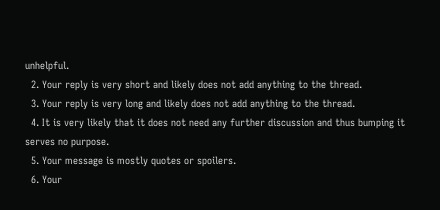unhelpful.
  2. Your reply is very short and likely does not add anything to the thread.
  3. Your reply is very long and likely does not add anything to the thread.
  4. It is very likely that it does not need any further discussion and thus bumping it serves no purpose.
  5. Your message is mostly quotes or spoilers.
  6. Your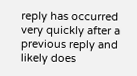reply has occurred very quickly after a previous reply and likely does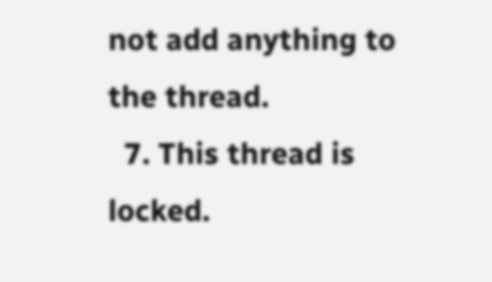not add anything to the thread.
  7. This thread is locked.